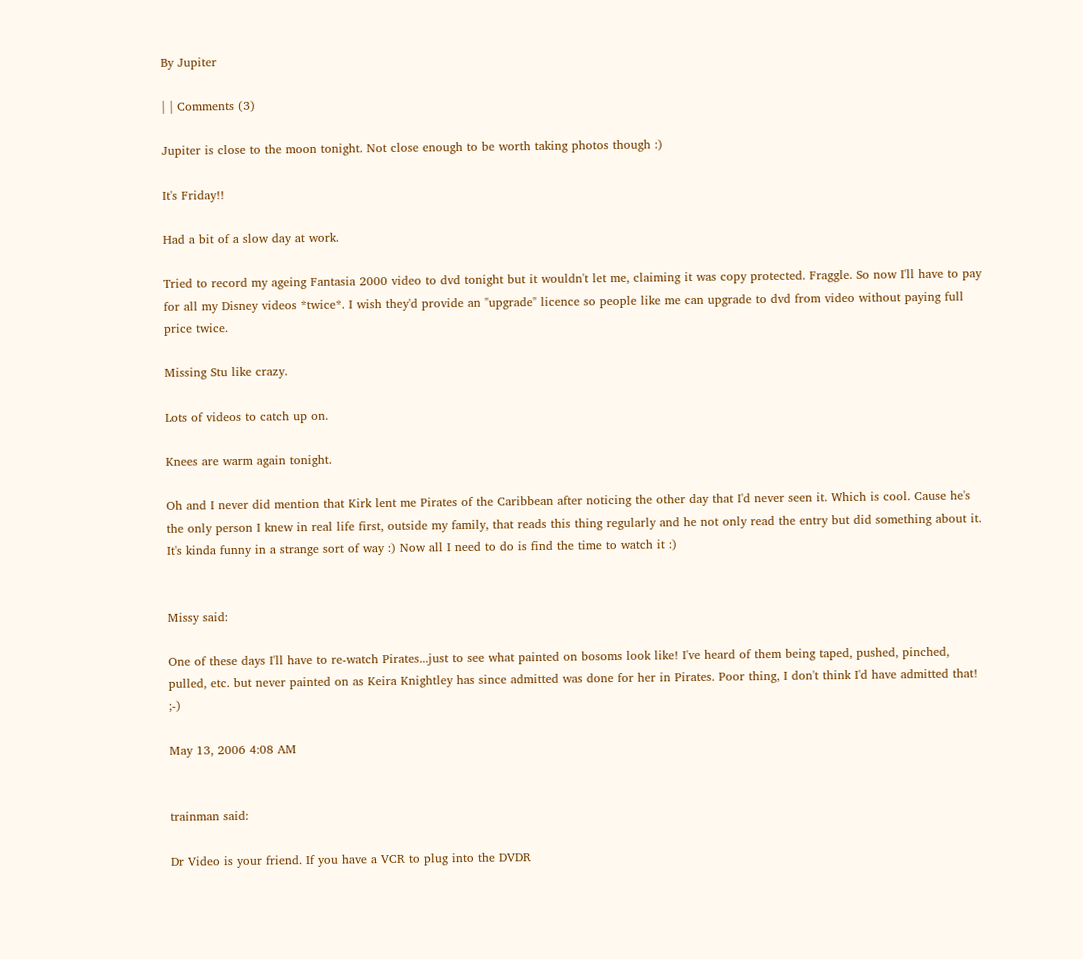By Jupiter

| | Comments (3)

Jupiter is close to the moon tonight. Not close enough to be worth taking photos though :)

It's Friday!!

Had a bit of a slow day at work.

Tried to record my ageing Fantasia 2000 video to dvd tonight but it wouldn't let me, claiming it was copy protected. Fraggle. So now I'll have to pay for all my Disney videos *twice*. I wish they'd provide an "upgrade" licence so people like me can upgrade to dvd from video without paying full price twice.

Missing Stu like crazy.

Lots of videos to catch up on.

Knees are warm again tonight.

Oh and I never did mention that Kirk lent me Pirates of the Caribbean after noticing the other day that I'd never seen it. Which is cool. Cause he's the only person I knew in real life first, outside my family, that reads this thing regularly and he not only read the entry but did something about it. It's kinda funny in a strange sort of way :) Now all I need to do is find the time to watch it :)


Missy said:

One of these days I'll have to re-watch Pirates...just to see what painted on bosoms look like! I've heard of them being taped, pushed, pinched, pulled, etc. but never painted on as Keira Knightley has since admitted was done for her in Pirates. Poor thing, I don't think I'd have admitted that! ;-)

May 13, 2006 4:08 AM


trainman said:

Dr Video is your friend. If you have a VCR to plug into the DVDR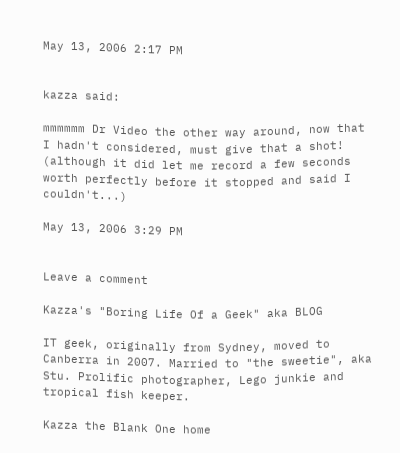May 13, 2006 2:17 PM


kazza said:

mmmmmm Dr Video the other way around, now that I hadn't considered, must give that a shot! (although it did let me record a few seconds worth perfectly before it stopped and said I couldn't...)

May 13, 2006 3:29 PM


Leave a comment

Kazza's "Boring Life Of a Geek" aka BLOG

IT geek, originally from Sydney, moved to Canberra in 2007. Married to "the sweetie", aka Stu. Prolific photographer, Lego junkie and tropical fish keeper.

Kazza the Blank One home